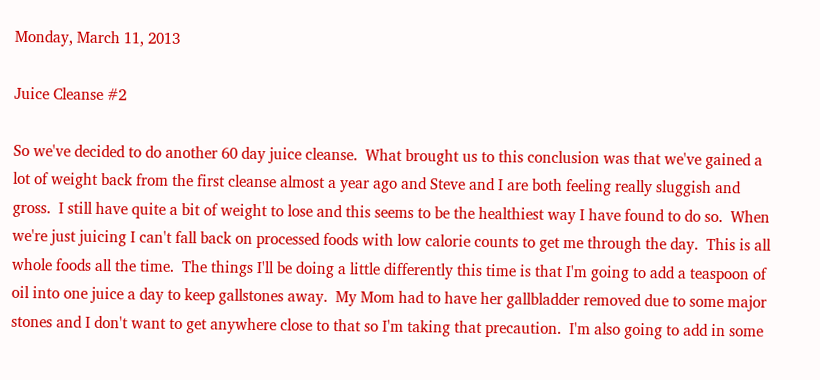Monday, March 11, 2013

Juice Cleanse #2

So we've decided to do another 60 day juice cleanse.  What brought us to this conclusion was that we've gained a lot of weight back from the first cleanse almost a year ago and Steve and I are both feeling really sluggish and gross.  I still have quite a bit of weight to lose and this seems to be the healthiest way I have found to do so.  When we're just juicing I can't fall back on processed foods with low calorie counts to get me through the day.  This is all whole foods all the time.  The things I'll be doing a little differently this time is that I'm going to add a teaspoon of oil into one juice a day to keep gallstones away.  My Mom had to have her gallbladder removed due to some major stones and I don't want to get anywhere close to that so I'm taking that precaution.  I'm also going to add in some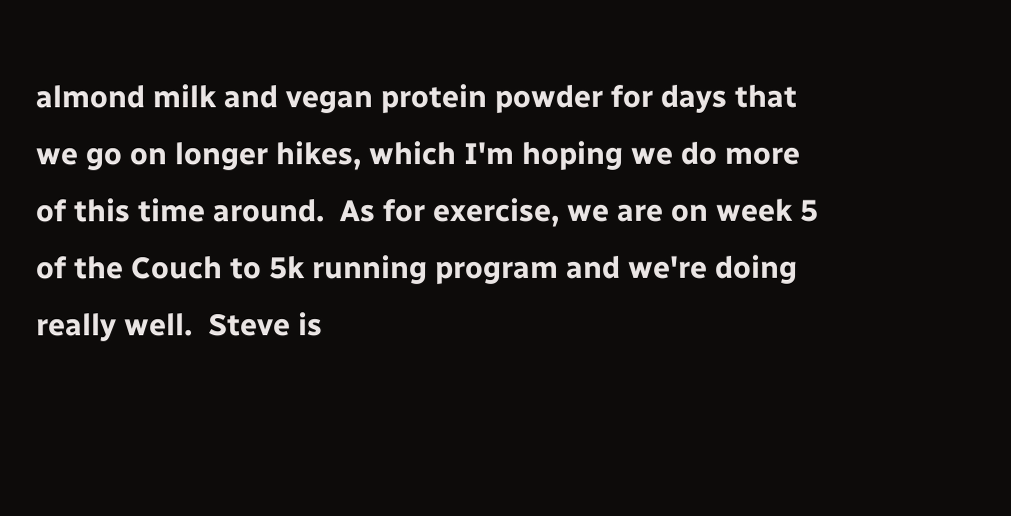almond milk and vegan protein powder for days that we go on longer hikes, which I'm hoping we do more of this time around.  As for exercise, we are on week 5 of the Couch to 5k running program and we're doing really well.  Steve is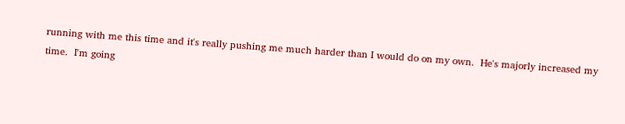running with me this time and it's really pushing me much harder than I would do on my own.  He's majorly increased my time.  I'm going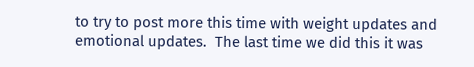to try to post more this time with weight updates and emotional updates.  The last time we did this it was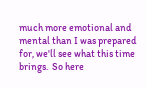much more emotional and mental than I was prepared for, we'll see what this time brings.  So here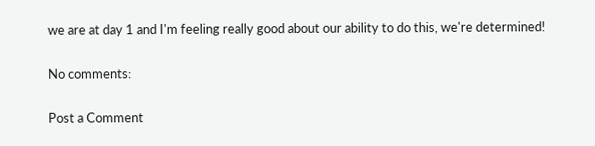we are at day 1 and I'm feeling really good about our ability to do this, we're determined!

No comments:

Post a Comment